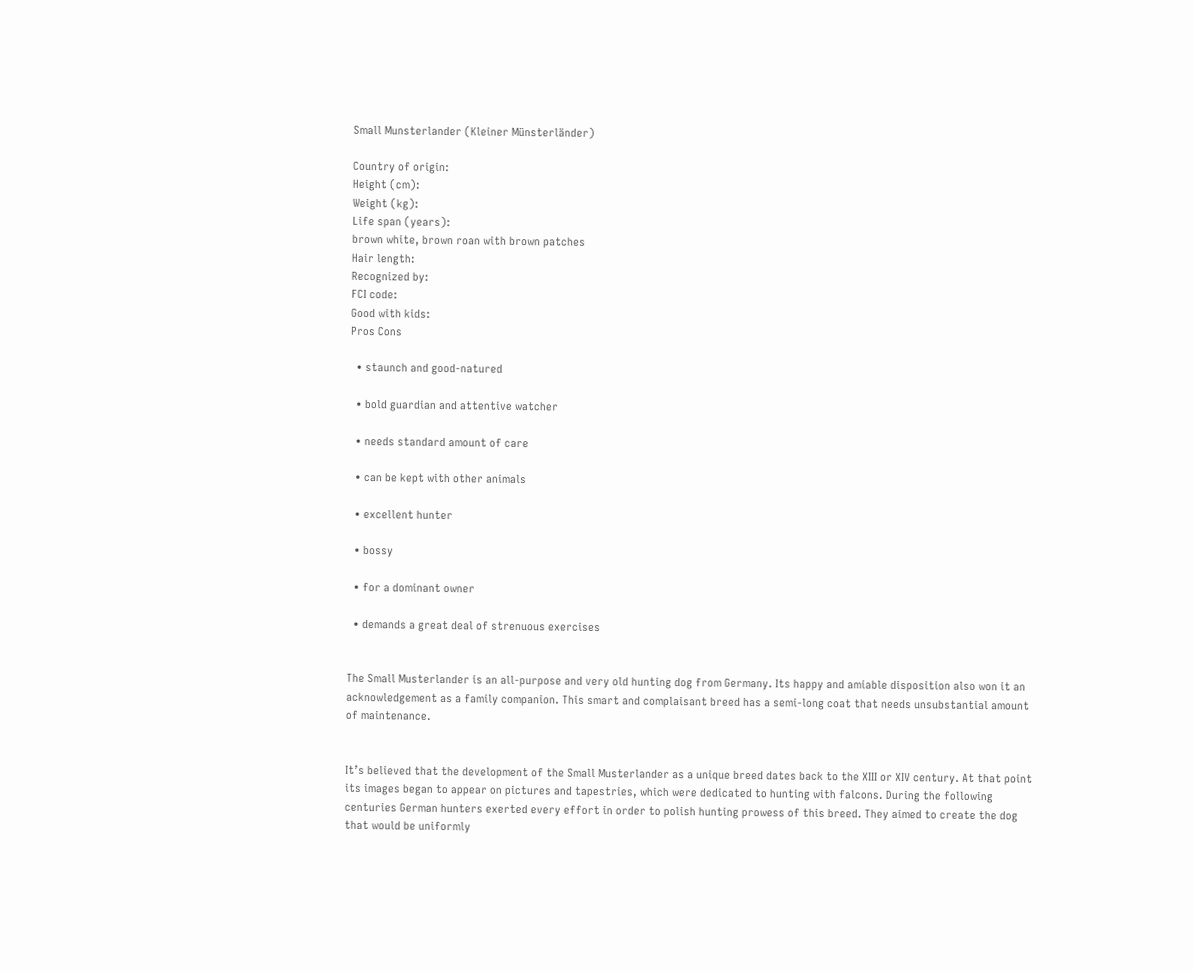Small Munsterlander (Kleiner Münsterländer)

Country of origin:
Height (cm):
Weight (kg):
Life span (years):
brown white, brown roan with brown patches
Hair length:
Recognized by:
FCI code:
Good with kids:
Pros Cons

  • staunch and good-natured

  • bold guardian and attentive watcher

  • needs standard amount of care

  • can be kept with other animals

  • excellent hunter

  • bossy

  • for a dominant owner

  • demands a great deal of strenuous exercises


The Small Musterlander is an all-purpose and very old hunting dog from Germany. Its happy and amiable disposition also won it an acknowledgement as a family companion. This smart and complaisant breed has a semi-long coat that needs unsubstantial amount of maintenance.


It’s believed that the development of the Small Musterlander as a unique breed dates back to the XIII or XIV century. At that point its images began to appear on pictures and tapestries, which were dedicated to hunting with falcons. During the following centuries German hunters exerted every effort in order to polish hunting prowess of this breed. They aimed to create the dog that would be uniformly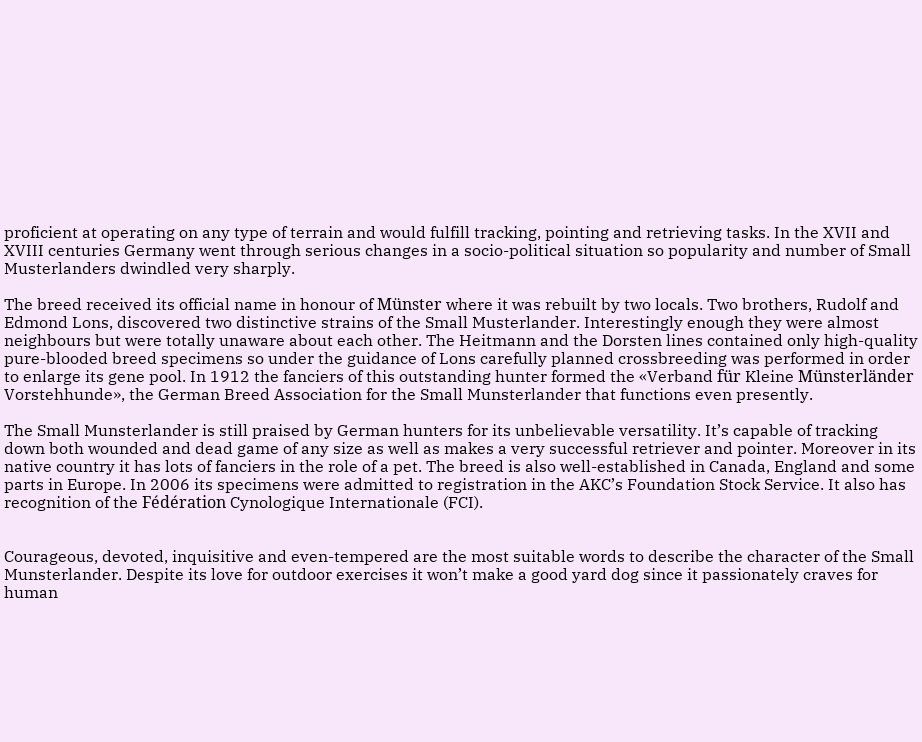proficient at operating on any type of terrain and would fulfill tracking, pointing and retrieving tasks. In the XVII and XVIII centuries Germany went through serious changes in a socio-political situation so popularity and number of Small Musterlanders dwindled very sharply.

The breed received its official name in honour of Münster where it was rebuilt by two locals. Two brothers, Rudolf and Edmond Lons, discovered two distinctive strains of the Small Musterlander. Interestingly enough they were almost neighbours but were totally unaware about each other. The Heitmann and the Dorsten lines contained only high-quality pure-blooded breed specimens so under the guidance of Lons carefully planned crossbreeding was performed in order to enlarge its gene pool. In 1912 the fanciers of this outstanding hunter formed the «Verband für Kleine Münsterländer Vorstehhunde», the German Breed Association for the Small Munsterlander that functions even presently.

The Small Munsterlander is still praised by German hunters for its unbelievable versatility. It’s capable of tracking down both wounded and dead game of any size as well as makes a very successful retriever and pointer. Moreover in its native country it has lots of fanciers in the role of a pet. The breed is also well-established in Canada, England and some parts in Europe. In 2006 its specimens were admitted to registration in the AKC’s Foundation Stock Service. It also has recognition of the Fédération Cynologique Internationale (FCI).


Courageous, devoted, inquisitive and even-tempered are the most suitable words to describe the character of the Small Munsterlander. Despite its love for outdoor exercises it won’t make a good yard dog since it passionately craves for human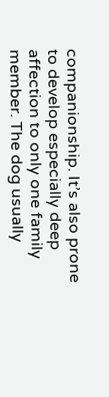companionship. It’s also prone to develop especially deep affection to only one family member. The dog usually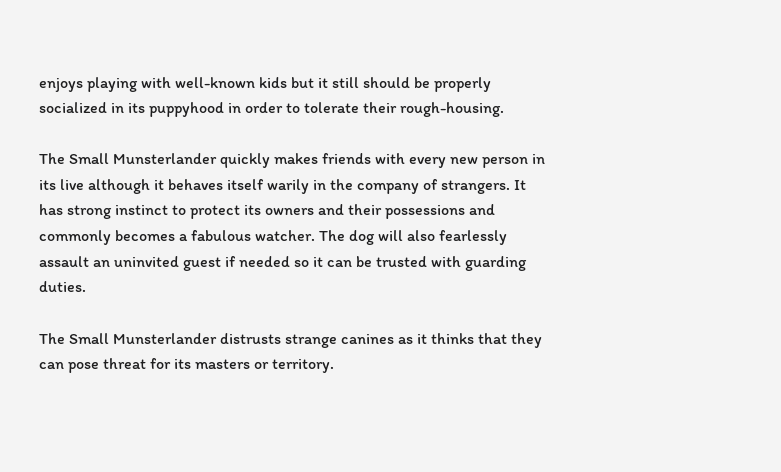enjoys playing with well-known kids but it still should be properly socialized in its puppyhood in order to tolerate their rough-housing.

The Small Munsterlander quickly makes friends with every new person in its live although it behaves itself warily in the company of strangers. It has strong instinct to protect its owners and their possessions and commonly becomes a fabulous watcher. The dog will also fearlessly assault an uninvited guest if needed so it can be trusted with guarding duties.

The Small Munsterlander distrusts strange canines as it thinks that they can pose threat for its masters or territory.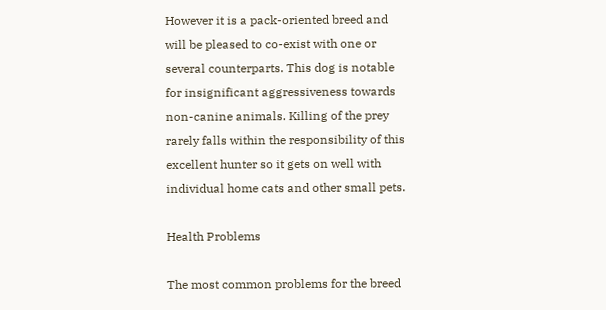However it is a pack-oriented breed and will be pleased to co-exist with one or several counterparts. This dog is notable for insignificant aggressiveness towards non-canine animals. Killing of the prey rarely falls within the responsibility of this excellent hunter so it gets on well with individual home cats and other small pets.

Health Problems

The most common problems for the breed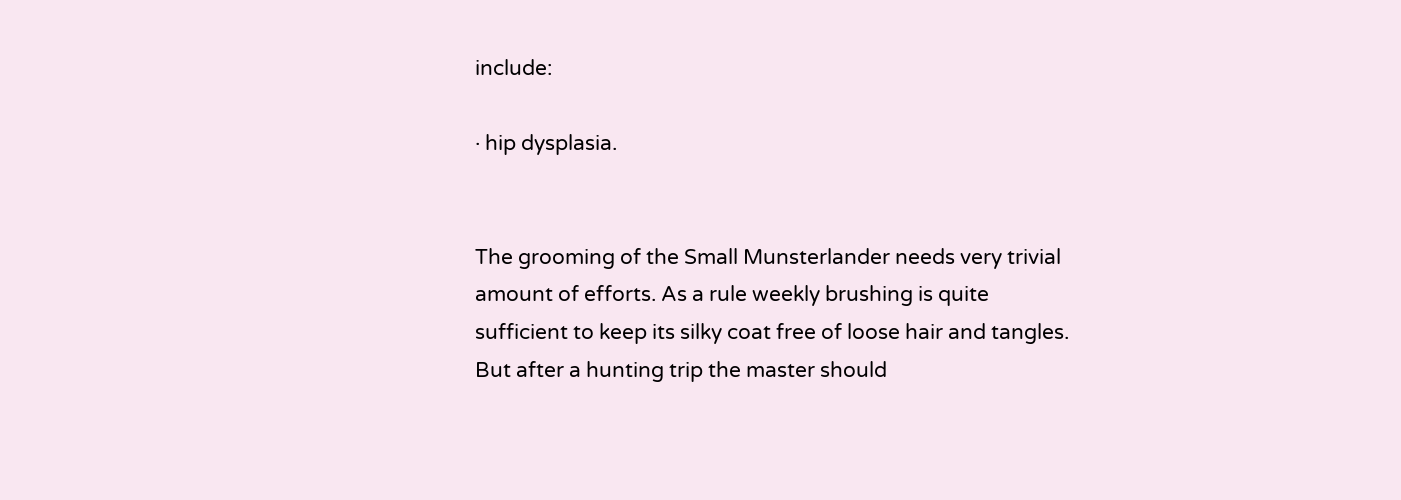include:

· hip dysplasia.


The grooming of the Small Munsterlander needs very trivial amount of efforts. As a rule weekly brushing is quite sufficient to keep its silky coat free of loose hair and tangles. But after a hunting trip the master should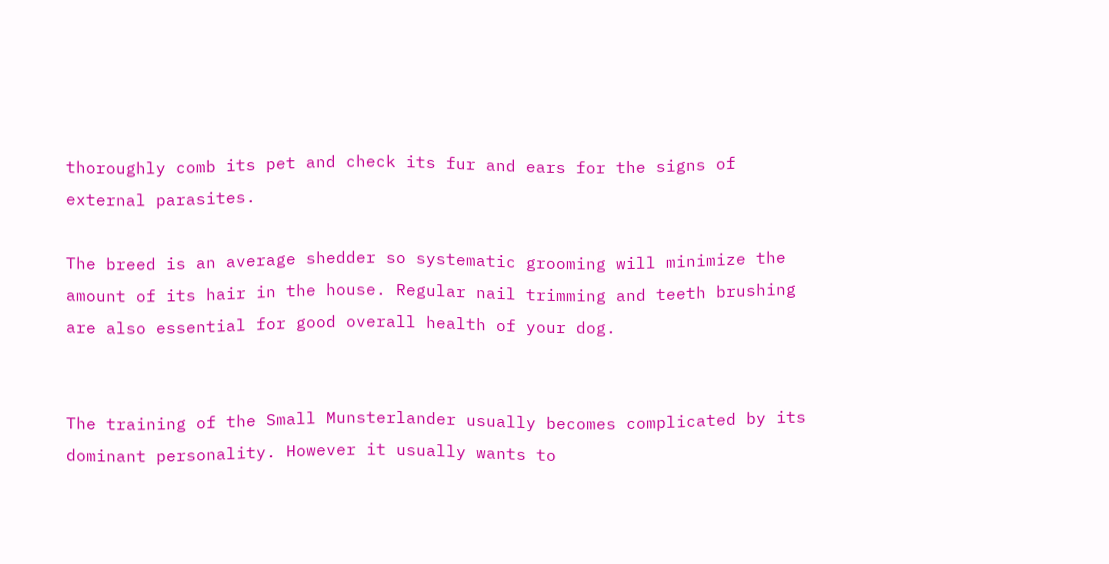thoroughly comb its pet and check its fur and ears for the signs of external parasites.

The breed is an average shedder so systematic grooming will minimize the amount of its hair in the house. Regular nail trimming and teeth brushing are also essential for good overall health of your dog.


The training of the Small Munsterlander usually becomes complicated by its dominant personality. However it usually wants to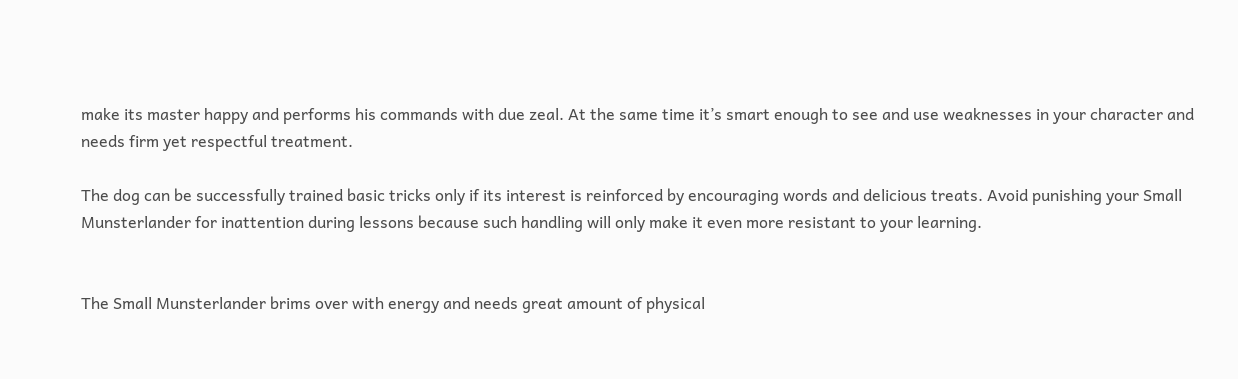make its master happy and performs his commands with due zeal. At the same time it’s smart enough to see and use weaknesses in your character and needs firm yet respectful treatment.

The dog can be successfully trained basic tricks only if its interest is reinforced by encouraging words and delicious treats. Avoid punishing your Small Munsterlander for inattention during lessons because such handling will only make it even more resistant to your learning.


The Small Munsterlander brims over with energy and needs great amount of physical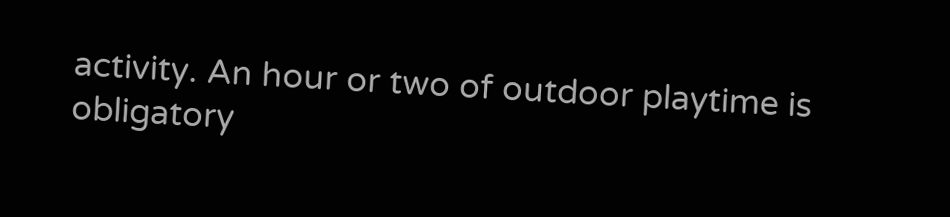activity. An hour or two of outdoor playtime is obligatory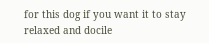for this dog if you want it to stay relaxed and docile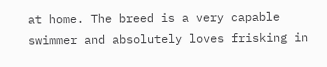at home. The breed is a very capable swimmer and absolutely loves frisking in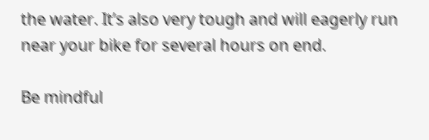the water. It’s also very tough and will eagerly run near your bike for several hours on end.

Be mindful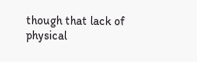though that lack of physical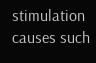stimulation causes such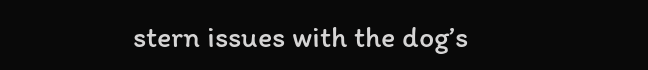stern issues with the dog’s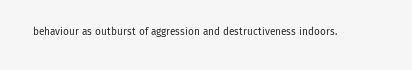behaviour as outburst of aggression and destructiveness indoors.